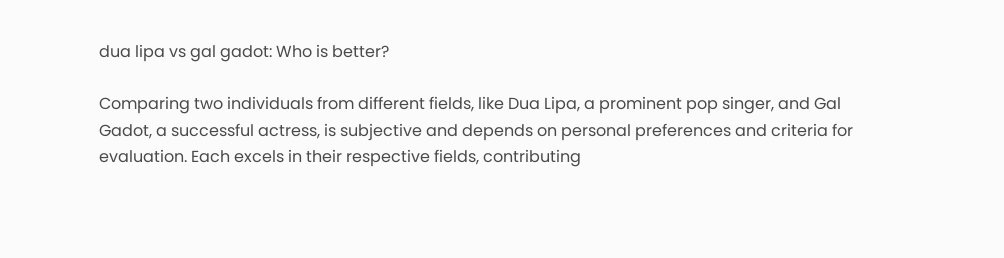dua lipa vs gal gadot: Who is better?

Comparing two individuals from different fields, like Dua Lipa, a prominent pop singer, and Gal Gadot, a successful actress, is subjective and depends on personal preferences and criteria for evaluation. Each excels in their respective fields, contributing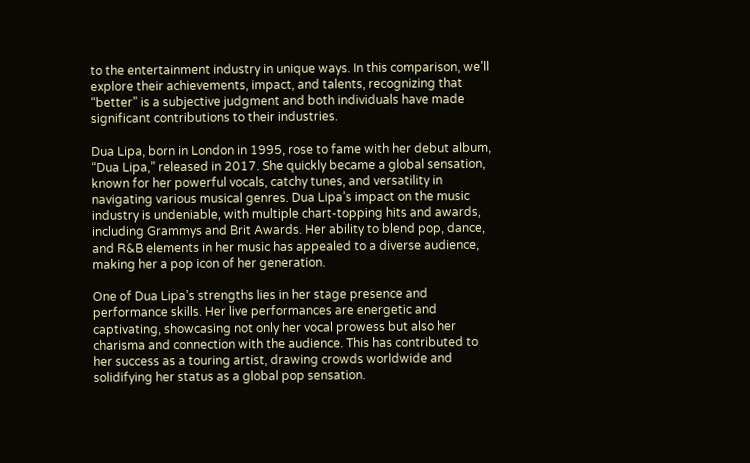to the entertainment industry in unique ways. In this comparison, we’ll explore their achievements, impact, and talents, recognizing that “better” is a subjective judgment and both individuals have made significant contributions to their industries.

Dua Lipa, born in London in 1995, rose to fame with her debut album, “Dua Lipa,” released in 2017. She quickly became a global sensation, known for her powerful vocals, catchy tunes, and versatility in navigating various musical genres. Dua Lipa’s impact on the music industry is undeniable, with multiple chart-topping hits and awards, including Grammys and Brit Awards. Her ability to blend pop, dance, and R&B elements in her music has appealed to a diverse audience, making her a pop icon of her generation.

One of Dua Lipa’s strengths lies in her stage presence and performance skills. Her live performances are energetic and captivating, showcasing not only her vocal prowess but also her charisma and connection with the audience. This has contributed to her success as a touring artist, drawing crowds worldwide and solidifying her status as a global pop sensation.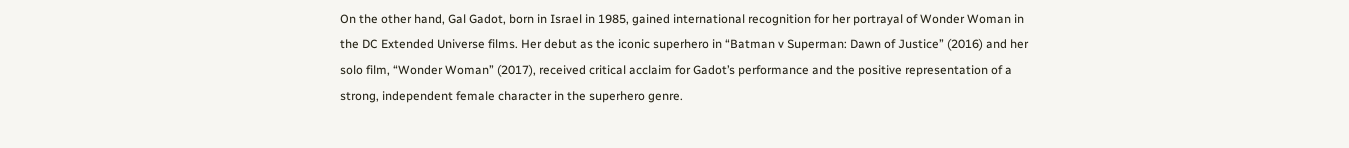On the other hand, Gal Gadot, born in Israel in 1985, gained international recognition for her portrayal of Wonder Woman in the DC Extended Universe films. Her debut as the iconic superhero in “Batman v Superman: Dawn of Justice” (2016) and her solo film, “Wonder Woman” (2017), received critical acclaim for Gadot’s performance and the positive representation of a strong, independent female character in the superhero genre.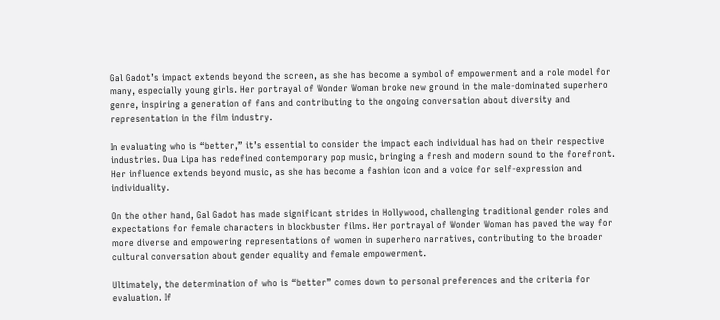Gal Gadot’s impact extends beyond the screen, as she has become a symbol of empowerment and a role model for many, especially young girls. Her portrayal of Wonder Woman broke new ground in the male-dominated superhero genre, inspiring a generation of fans and contributing to the ongoing conversation about diversity and representation in the film industry.

In evaluating who is “better,” it’s essential to consider the impact each individual has had on their respective industries. Dua Lipa has redefined contemporary pop music, bringing a fresh and modern sound to the forefront. Her influence extends beyond music, as she has become a fashion icon and a voice for self-expression and individuality.

On the other hand, Gal Gadot has made significant strides in Hollywood, challenging traditional gender roles and expectations for female characters in blockbuster films. Her portrayal of Wonder Woman has paved the way for more diverse and empowering representations of women in superhero narratives, contributing to the broader cultural conversation about gender equality and female empowerment.

Ultimately, the determination of who is “better” comes down to personal preferences and the criteria for evaluation. If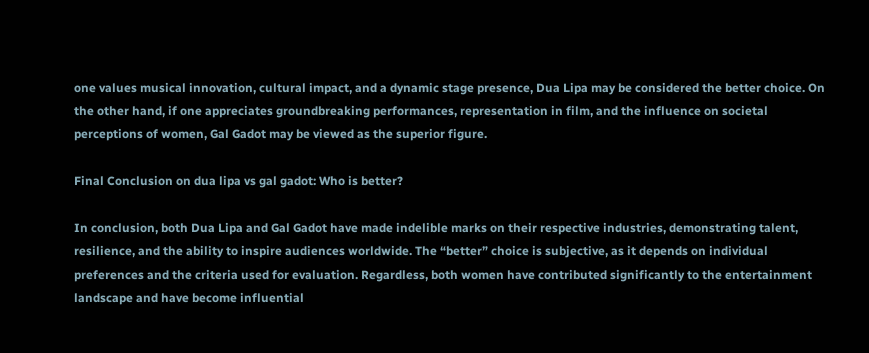one values musical innovation, cultural impact, and a dynamic stage presence, Dua Lipa may be considered the better choice. On the other hand, if one appreciates groundbreaking performances, representation in film, and the influence on societal perceptions of women, Gal Gadot may be viewed as the superior figure.

Final Conclusion on dua lipa vs gal gadot: Who is better?

In conclusion, both Dua Lipa and Gal Gadot have made indelible marks on their respective industries, demonstrating talent, resilience, and the ability to inspire audiences worldwide. The “better” choice is subjective, as it depends on individual preferences and the criteria used for evaluation. Regardless, both women have contributed significantly to the entertainment landscape and have become influential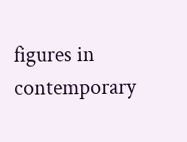figures in contemporary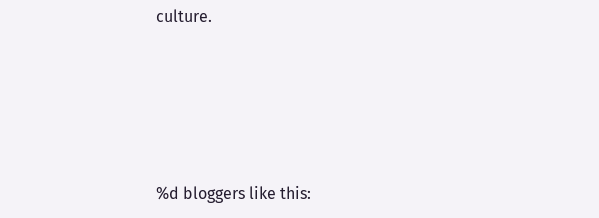culture.





%d bloggers like this: